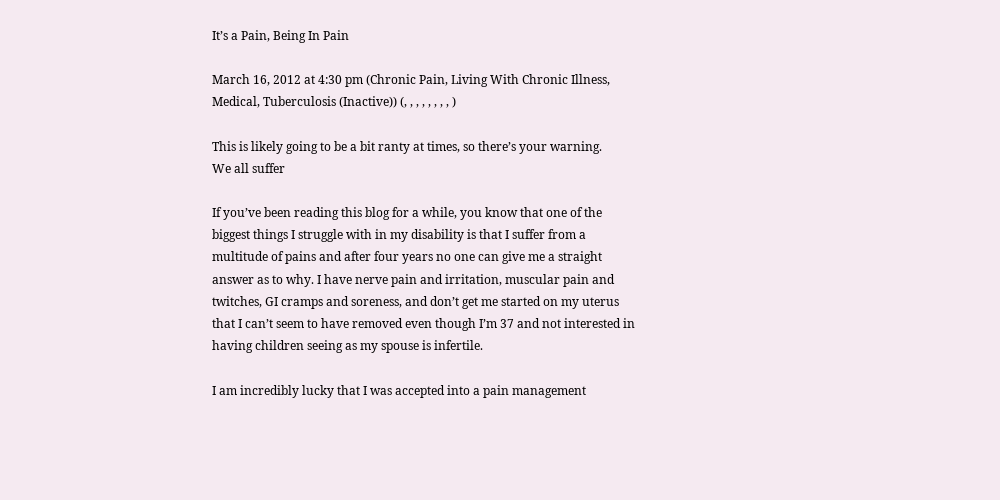It’s a Pain, Being In Pain

March 16, 2012 at 4:30 pm (Chronic Pain, Living With Chronic Illness, Medical, Tuberculosis (Inactive)) (, , , , , , , , )

This is likely going to be a bit ranty at times, so there’s your warning.
We all suffer

If you’ve been reading this blog for a while, you know that one of the biggest things I struggle with in my disability is that I suffer from a multitude of pains and after four years no one can give me a straight answer as to why. I have nerve pain and irritation, muscular pain and twitches, GI cramps and soreness, and don’t get me started on my uterus that I can’t seem to have removed even though I’m 37 and not interested in having children seeing as my spouse is infertile.

I am incredibly lucky that I was accepted into a pain management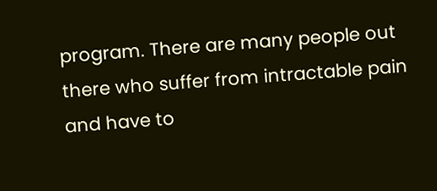program. There are many people out there who suffer from intractable pain and have to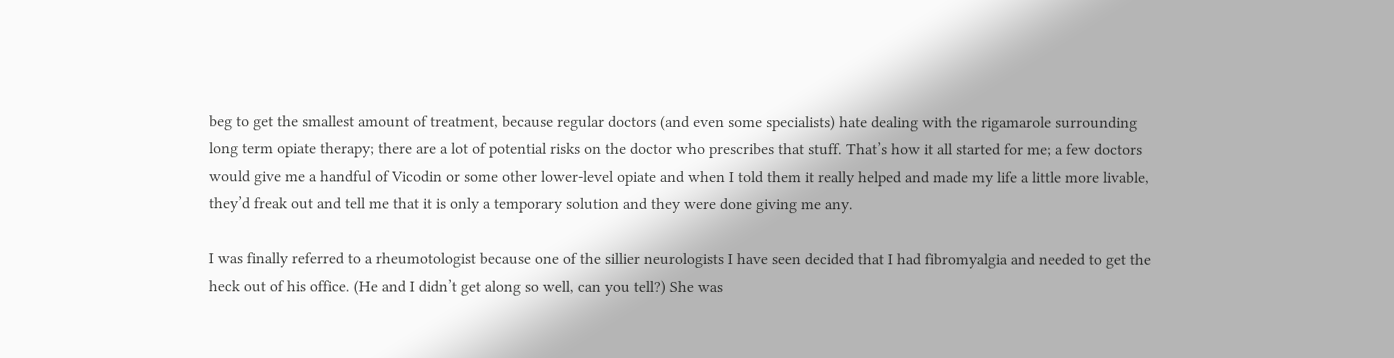beg to get the smallest amount of treatment, because regular doctors (and even some specialists) hate dealing with the rigamarole surrounding long term opiate therapy; there are a lot of potential risks on the doctor who prescribes that stuff. That’s how it all started for me; a few doctors would give me a handful of Vicodin or some other lower-level opiate and when I told them it really helped and made my life a little more livable, they’d freak out and tell me that it is only a temporary solution and they were done giving me any.

I was finally referred to a rheumotologist because one of the sillier neurologists I have seen decided that I had fibromyalgia and needed to get the heck out of his office. (He and I didn’t get along so well, can you tell?) She was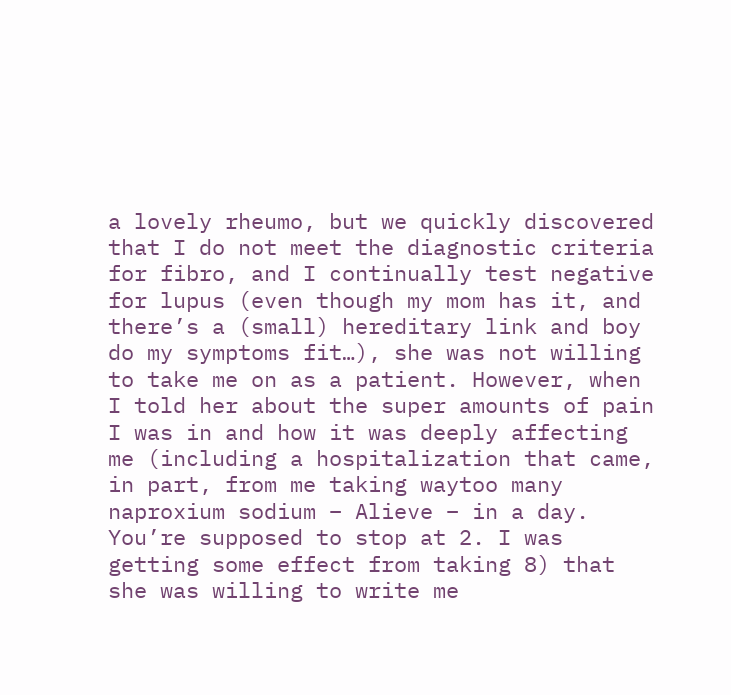a lovely rheumo, but we quickly discovered that I do not meet the diagnostic criteria for fibro, and I continually test negative for lupus (even though my mom has it, and there’s a (small) hereditary link and boy do my symptoms fit…), she was not willing to take me on as a patient. However, when I told her about the super amounts of pain I was in and how it was deeply affecting me (including a hospitalization that came, in part, from me taking waytoo many naproxium sodium – Alieve – in a day. You’re supposed to stop at 2. I was getting some effect from taking 8) that she was willing to write me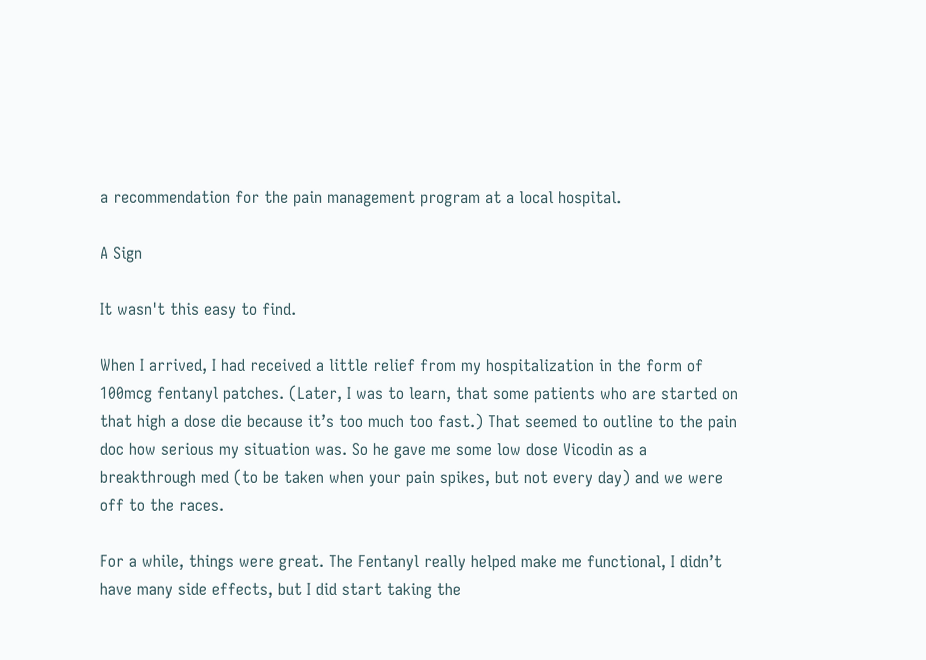a recommendation for the pain management program at a local hospital.

A Sign

It wasn't this easy to find.

When I arrived, I had received a little relief from my hospitalization in the form of 100mcg fentanyl patches. (Later, I was to learn, that some patients who are started on that high a dose die because it’s too much too fast.) That seemed to outline to the pain doc how serious my situation was. So he gave me some low dose Vicodin as a breakthrough med (to be taken when your pain spikes, but not every day) and we were off to the races.

For a while, things were great. The Fentanyl really helped make me functional, I didn’t have many side effects, but I did start taking the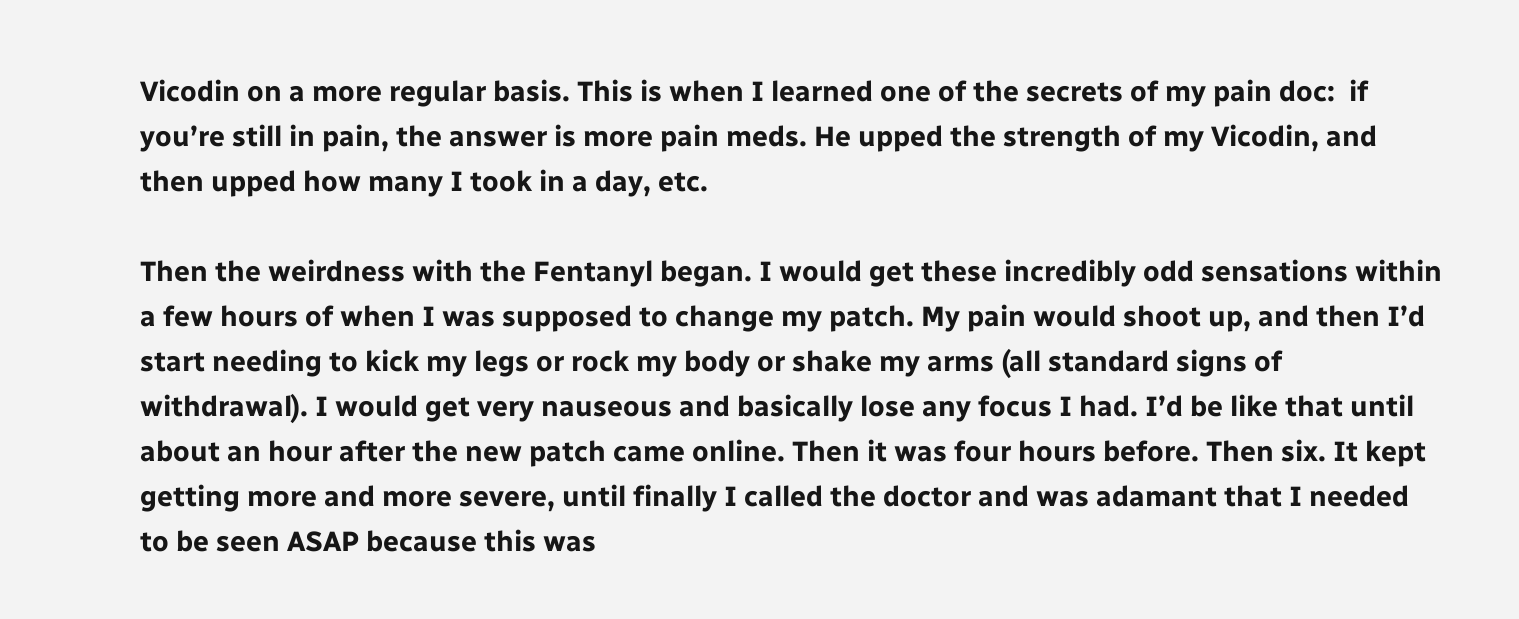Vicodin on a more regular basis. This is when I learned one of the secrets of my pain doc:  if you’re still in pain, the answer is more pain meds. He upped the strength of my Vicodin, and then upped how many I took in a day, etc.

Then the weirdness with the Fentanyl began. I would get these incredibly odd sensations within a few hours of when I was supposed to change my patch. My pain would shoot up, and then I’d start needing to kick my legs or rock my body or shake my arms (all standard signs of withdrawal). I would get very nauseous and basically lose any focus I had. I’d be like that until about an hour after the new patch came online. Then it was four hours before. Then six. It kept getting more and more severe, until finally I called the doctor and was adamant that I needed to be seen ASAP because this was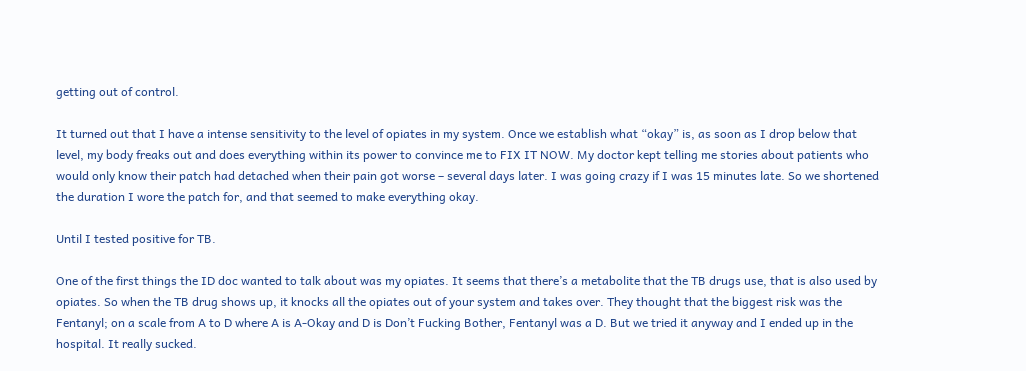getting out of control.

It turned out that I have a intense sensitivity to the level of opiates in my system. Once we establish what “okay” is, as soon as I drop below that level, my body freaks out and does everything within its power to convince me to FIX IT NOW. My doctor kept telling me stories about patients who would only know their patch had detached when their pain got worse – several days later. I was going crazy if I was 15 minutes late. So we shortened the duration I wore the patch for, and that seemed to make everything okay.

Until I tested positive for TB.

One of the first things the ID doc wanted to talk about was my opiates. It seems that there’s a metabolite that the TB drugs use, that is also used by opiates. So when the TB drug shows up, it knocks all the opiates out of your system and takes over. They thought that the biggest risk was the Fentanyl; on a scale from A to D where A is A-Okay and D is Don’t Fucking Bother, Fentanyl was a D. But we tried it anyway and I ended up in the hospital. It really sucked.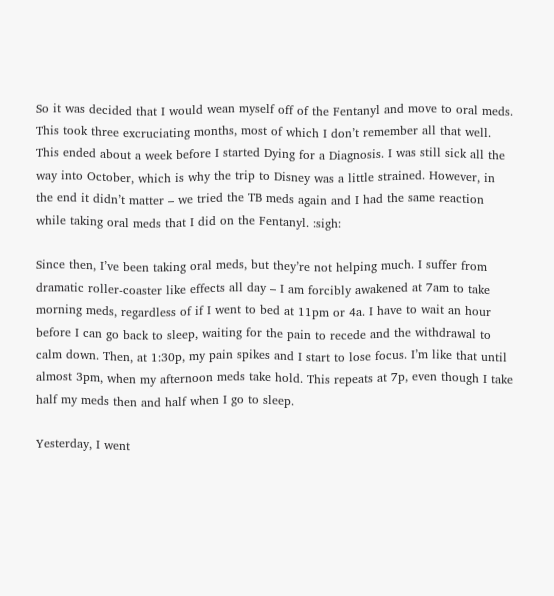So it was decided that I would wean myself off of the Fentanyl and move to oral meds. This took three excruciating months, most of which I don’t remember all that well. This ended about a week before I started Dying for a Diagnosis. I was still sick all the way into October, which is why the trip to Disney was a little strained. However, in the end it didn’t matter – we tried the TB meds again and I had the same reaction while taking oral meds that I did on the Fentanyl. :sigh:

Since then, I’ve been taking oral meds, but they’re not helping much. I suffer from dramatic roller-coaster like effects all day – I am forcibly awakened at 7am to take morning meds, regardless of if I went to bed at 11pm or 4a. I have to wait an hour before I can go back to sleep, waiting for the pain to recede and the withdrawal to calm down. Then, at 1:30p, my pain spikes and I start to lose focus. I’m like that until almost 3pm, when my afternoon meds take hold. This repeats at 7p, even though I take half my meds then and half when I go to sleep.

Yesterday, I went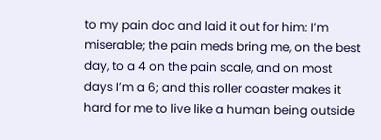to my pain doc and laid it out for him: I’m miserable; the pain meds bring me, on the best day, to a 4 on the pain scale, and on most days I’m a 6; and this roller coaster makes it hard for me to live like a human being outside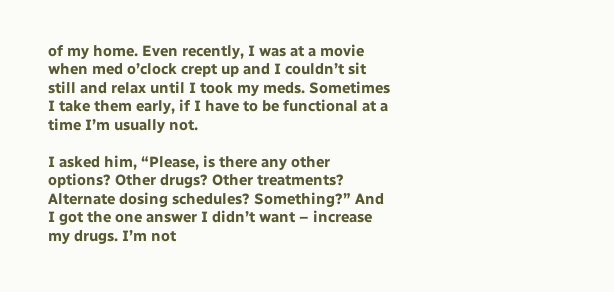of my home. Even recently, I was at a movie when med o’clock crept up and I couldn’t sit still and relax until I took my meds. Sometimes I take them early, if I have to be functional at a time I’m usually not.

I asked him, “Please, is there any other options? Other drugs? Other treatments? Alternate dosing schedules? Something?” And I got the one answer I didn’t want – increase my drugs. I’m not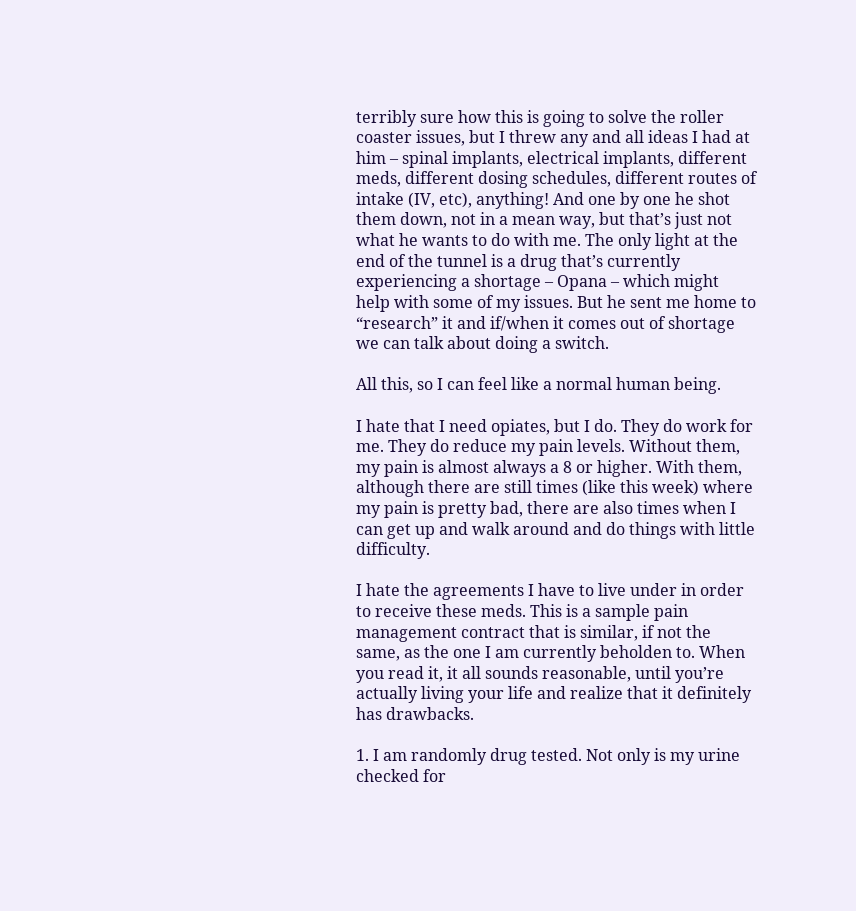terribly sure how this is going to solve the roller coaster issues, but I threw any and all ideas I had at him – spinal implants, electrical implants, different meds, different dosing schedules, different routes of intake (IV, etc), anything! And one by one he shot them down, not in a mean way, but that’s just not what he wants to do with me. The only light at the end of the tunnel is a drug that’s currently experiencing a shortage – Opana – which might help with some of my issues. But he sent me home to “research” it and if/when it comes out of shortage we can talk about doing a switch.

All this, so I can feel like a normal human being.

I hate that I need opiates, but I do. They do work for me. They do reduce my pain levels. Without them, my pain is almost always a 8 or higher. With them, although there are still times (like this week) where my pain is pretty bad, there are also times when I can get up and walk around and do things with little difficulty.

I hate the agreements I have to live under in order to receive these meds. This is a sample pain management contract that is similar, if not the same, as the one I am currently beholden to. When you read it, it all sounds reasonable, until you’re actually living your life and realize that it definitely has drawbacks.

1. I am randomly drug tested. Not only is my urine checked for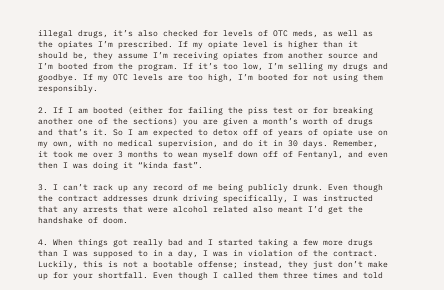illegal drugs, it’s also checked for levels of OTC meds, as well as the opiates I’m prescribed. If my opiate level is higher than it should be, they assume I’m receiving opiates from another source and I’m booted from the program. If it’s too low, I’m selling my drugs and goodbye. If my OTC levels are too high, I’m booted for not using them responsibly.

2. If I am booted (either for failing the piss test or for breaking another one of the sections) you are given a month’s worth of drugs and that’s it. So I am expected to detox off of years of opiate use on my own, with no medical supervision, and do it in 30 days. Remember, it took me over 3 months to wean myself down off of Fentanyl, and even then I was doing it “kinda fast”.

3. I can’t rack up any record of me being publicly drunk. Even though the contract addresses drunk driving specifically, I was instructed that any arrests that were alcohol related also meant I’d get the handshake of doom.

4. When things got really bad and I started taking a few more drugs than I was supposed to in a day, I was in violation of the contract. Luckily, this is not a bootable offense; instead, they just don’t make up for your shortfall. Even though I called them three times and told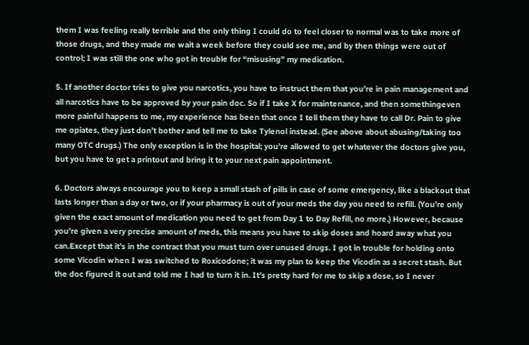them I was feeling really terrible and the only thing I could do to feel closer to normal was to take more of those drugs, and they made me wait a week before they could see me, and by then things were out of control; I was still the one who got in trouble for “misusing” my medication.

5. If another doctor tries to give you narcotics, you have to instruct them that you’re in pain management and all narcotics have to be approved by your pain doc. So if I take X for maintenance, and then somethingeven more painful happens to me, my experience has been that once I tell them they have to call Dr. Pain to give me opiates, they just don’t bother and tell me to take Tylenol instead. (See above about abusing/taking too many OTC drugs.) The only exception is in the hospital; you’re allowed to get whatever the doctors give you, but you have to get a printout and bring it to your next pain appointment.

6. Doctors always encourage you to keep a small stash of pills in case of some emergency, like a blackout that lasts longer than a day or two, or if your pharmacy is out of your meds the day you need to refill. (You’re only given the exact amount of medication you need to get from Day 1 to Day Refill, no more.) However, because you’re given a very precise amount of meds, this means you have to skip doses and hoard away what you can.Except that it’s in the contract that you must turn over unused drugs. I got in trouble for holding onto some Vicodin when I was switched to Roxicodone; it was my plan to keep the Vicodin as a secret stash. But the doc figured it out and told me I had to turn it in. It’s pretty hard for me to skip a dose, so I never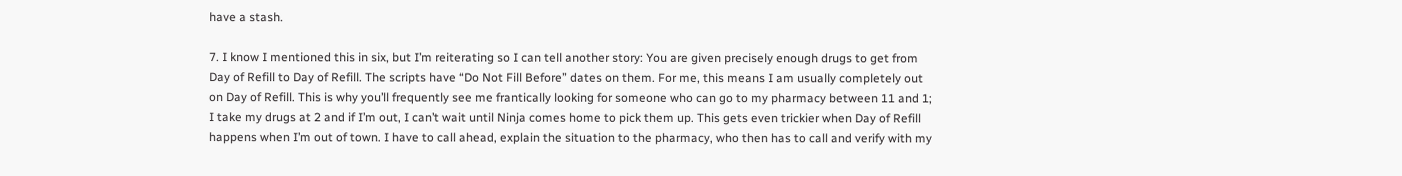have a stash.

7. I know I mentioned this in six, but I’m reiterating so I can tell another story: You are given precisely enough drugs to get from Day of Refill to Day of Refill. The scripts have “Do Not Fill Before” dates on them. For me, this means I am usually completely out on Day of Refill. This is why you’ll frequently see me frantically looking for someone who can go to my pharmacy between 11 and 1; I take my drugs at 2 and if I’m out, I can’t wait until Ninja comes home to pick them up. This gets even trickier when Day of Refill happens when I’m out of town. I have to call ahead, explain the situation to the pharmacy, who then has to call and verify with my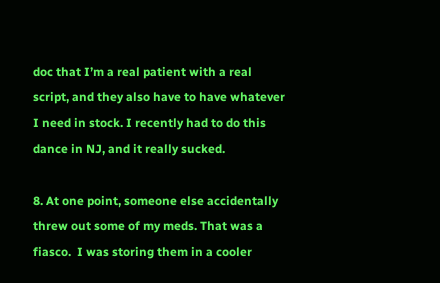doc that I’m a real patient with a real script, and they also have to have whatever I need in stock. I recently had to do this dance in NJ, and it really sucked.

8. At one point, someone else accidentally threw out some of my meds. That was a fiasco.  I was storing them in a cooler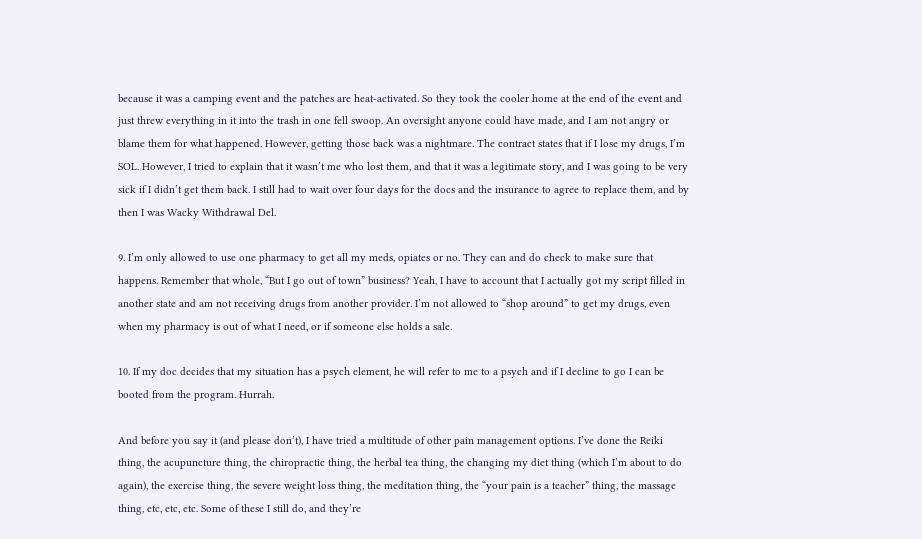because it was a camping event and the patches are heat-activated. So they took the cooler home at the end of the event and just threw everything in it into the trash in one fell swoop. An oversight anyone could have made, and I am not angry or blame them for what happened. However, getting those back was a nightmare. The contract states that if I lose my drugs, I’m SOL. However, I tried to explain that it wasn’t me who lost them, and that it was a legitimate story, and I was going to be very sick if I didn’t get them back. I still had to wait over four days for the docs and the insurance to agree to replace them, and by then I was Wacky Withdrawal Del.

9. I’m only allowed to use one pharmacy to get all my meds, opiates or no. They can and do check to make sure that happens. Remember that whole, “But I go out of town” business? Yeah, I have to account that I actually got my script filled in another state and am not receiving drugs from another provider. I’m not allowed to “shop around” to get my drugs, even when my pharmacy is out of what I need, or if someone else holds a sale.

10. If my doc decides that my situation has a psych element, he will refer to me to a psych and if I decline to go I can be booted from the program. Hurrah.

And before you say it (and please don’t), I have tried a multitude of other pain management options. I’ve done the Reiki thing, the acupuncture thing, the chiropractic thing, the herbal tea thing, the changing my diet thing (which I’m about to do again), the exercise thing, the severe weight loss thing, the meditation thing, the “your pain is a teacher” thing, the massage thing, etc, etc, etc. Some of these I still do, and they’re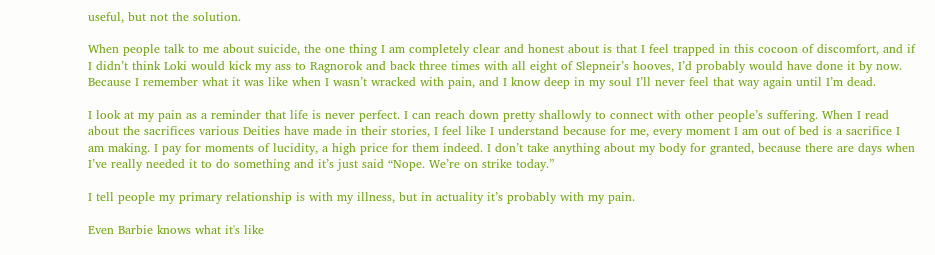useful, but not the solution.

When people talk to me about suicide, the one thing I am completely clear and honest about is that I feel trapped in this cocoon of discomfort, and if I didn’t think Loki would kick my ass to Ragnorok and back three times with all eight of Slepneir’s hooves, I’d probably would have done it by now. Because I remember what it was like when I wasn’t wracked with pain, and I know deep in my soul I’ll never feel that way again until I’m dead.

I look at my pain as a reminder that life is never perfect. I can reach down pretty shallowly to connect with other people’s suffering. When I read about the sacrifices various Deities have made in their stories, I feel like I understand because for me, every moment I am out of bed is a sacrifice I am making. I pay for moments of lucidity, a high price for them indeed. I don’t take anything about my body for granted, because there are days when I’ve really needed it to do something and it’s just said “Nope. We’re on strike today.”

I tell people my primary relationship is with my illness, but in actuality it’s probably with my pain.

Even Barbie knows what it's like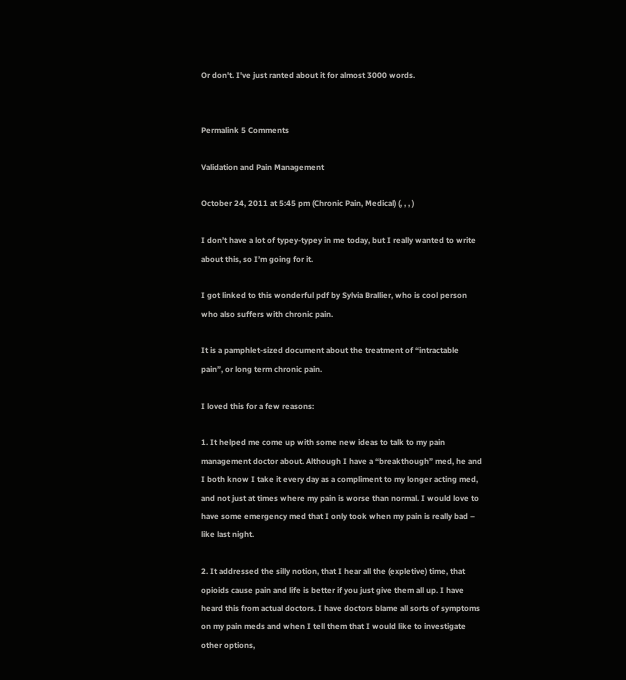Or don't. I've just ranted about it for almost 3000 words.


Permalink 5 Comments

Validation and Pain Management

October 24, 2011 at 5:45 pm (Chronic Pain, Medical) (, , , )

I don’t have a lot of typey-typey in me today, but I really wanted to write about this, so I’m going for it.

I got linked to this wonderful pdf by Sylvia Brallier, who is cool person who also suffers with chronic pain.

It is a pamphlet-sized document about the treatment of “intractable pain”, or long term chronic pain.

I loved this for a few reasons:

1. It helped me come up with some new ideas to talk to my pain management doctor about. Although I have a “breakthough” med, he and I both know I take it every day as a compliment to my longer acting med, and not just at times where my pain is worse than normal. I would love to have some emergency med that I only took when my pain is really bad – like last night.

2. It addressed the silly notion, that I hear all the (expletive) time, that opioids cause pain and life is better if you just give them all up. I have heard this from actual doctors. I have doctors blame all sorts of symptoms on my pain meds and when I tell them that I would like to investigate other options,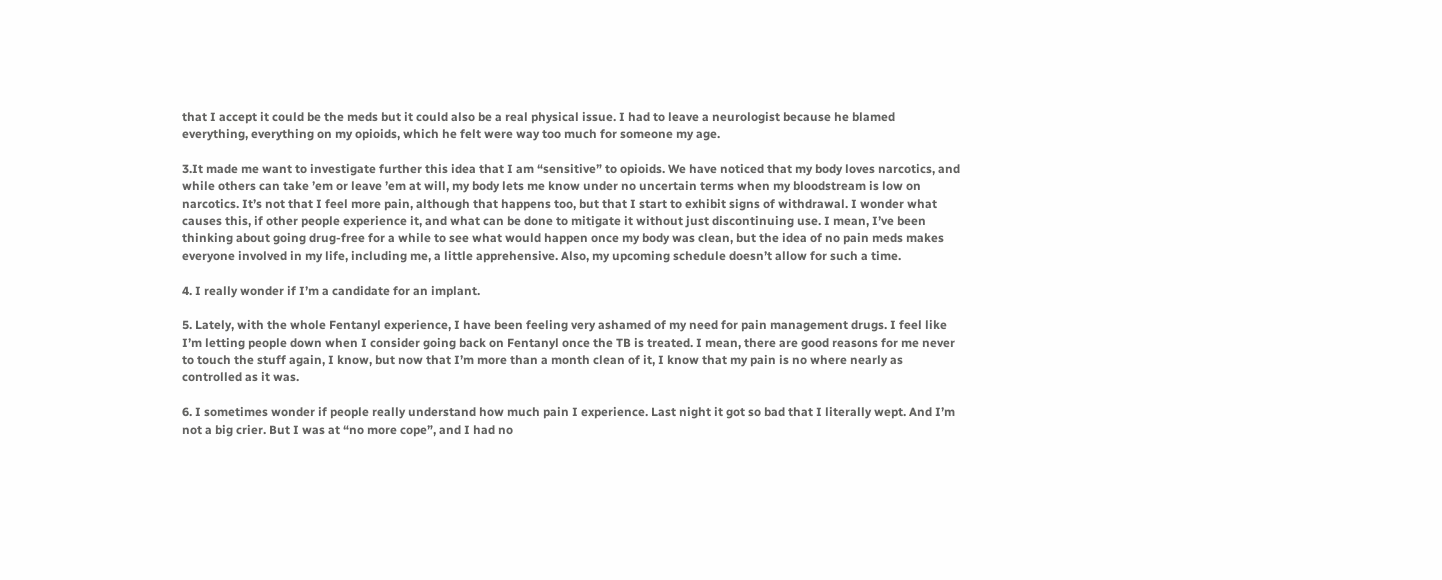that I accept it could be the meds but it could also be a real physical issue. I had to leave a neurologist because he blamed everything, everything on my opioids, which he felt were way too much for someone my age.

3.It made me want to investigate further this idea that I am “sensitive” to opioids. We have noticed that my body loves narcotics, and while others can take ’em or leave ’em at will, my body lets me know under no uncertain terms when my bloodstream is low on narcotics. It’s not that I feel more pain, although that happens too, but that I start to exhibit signs of withdrawal. I wonder what causes this, if other people experience it, and what can be done to mitigate it without just discontinuing use. I mean, I’ve been thinking about going drug-free for a while to see what would happen once my body was clean, but the idea of no pain meds makes everyone involved in my life, including me, a little apprehensive. Also, my upcoming schedule doesn’t allow for such a time.

4. I really wonder if I’m a candidate for an implant.

5. Lately, with the whole Fentanyl experience, I have been feeling very ashamed of my need for pain management drugs. I feel like I’m letting people down when I consider going back on Fentanyl once the TB is treated. I mean, there are good reasons for me never to touch the stuff again, I know, but now that I’m more than a month clean of it, I know that my pain is no where nearly as controlled as it was.

6. I sometimes wonder if people really understand how much pain I experience. Last night it got so bad that I literally wept. And I’m not a big crier. But I was at “no more cope”, and I had no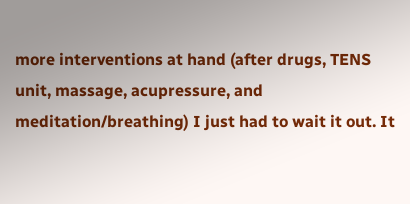more interventions at hand (after drugs, TENS unit, massage, acupressure, and meditation/breathing) I just had to wait it out. It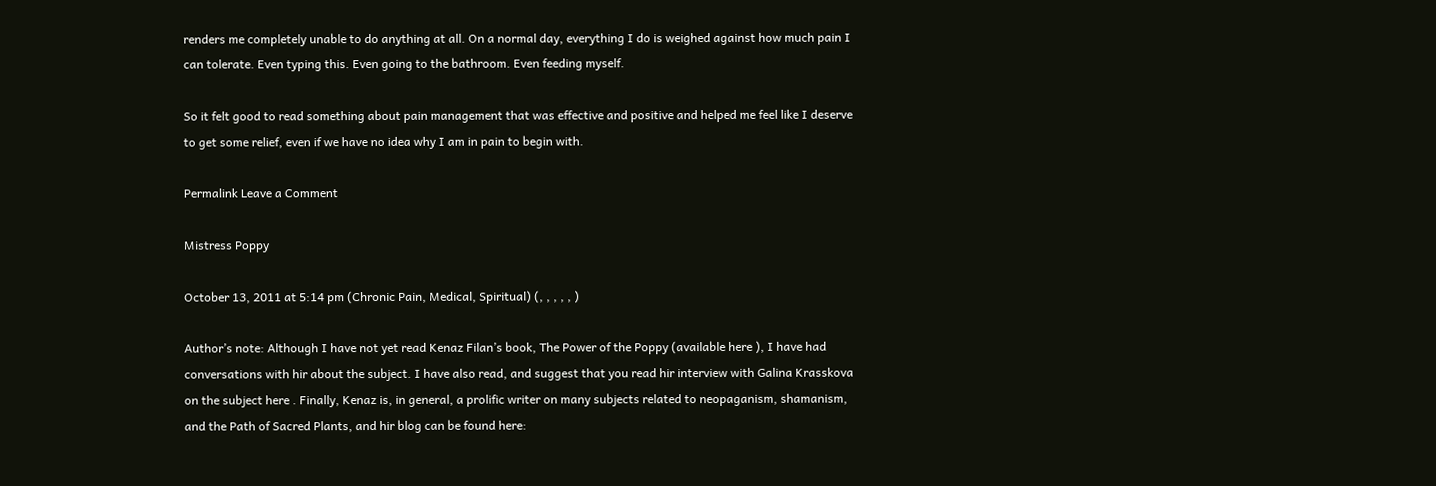renders me completely unable to do anything at all. On a normal day, everything I do is weighed against how much pain I can tolerate. Even typing this. Even going to the bathroom. Even feeding myself.

So it felt good to read something about pain management that was effective and positive and helped me feel like I deserve to get some relief, even if we have no idea why I am in pain to begin with.

Permalink Leave a Comment

Mistress Poppy

October 13, 2011 at 5:14 pm (Chronic Pain, Medical, Spiritual) (, , , , , )

Author’s note: Although I have not yet read Kenaz Filan’s book, The Power of the Poppy (available here ), I have had conversations with hir about the subject. I have also read, and suggest that you read hir interview with Galina Krasskova on the subject here . Finally, Kenaz is, in general, a prolific writer on many subjects related to neopaganism, shamanism, and the Path of Sacred Plants, and hir blog can be found here: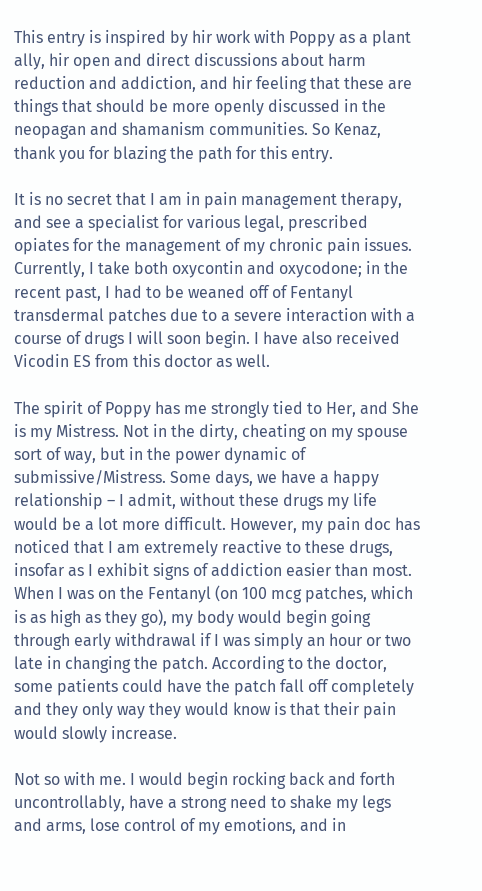This entry is inspired by hir work with Poppy as a plant ally, hir open and direct discussions about harm reduction and addiction, and hir feeling that these are things that should be more openly discussed in the neopagan and shamanism communities. So Kenaz, thank you for blazing the path for this entry.

It is no secret that I am in pain management therapy, and see a specialist for various legal, prescribed opiates for the management of my chronic pain issues. Currently, I take both oxycontin and oxycodone; in the recent past, I had to be weaned off of Fentanyl transdermal patches due to a severe interaction with a course of drugs I will soon begin. I have also received Vicodin ES from this doctor as well.

The spirit of Poppy has me strongly tied to Her, and She is my Mistress. Not in the dirty, cheating on my spouse sort of way, but in the power dynamic of submissive/Mistress. Some days, we have a happy relationship – I admit, without these drugs my life would be a lot more difficult. However, my pain doc has noticed that I am extremely reactive to these drugs, insofar as I exhibit signs of addiction easier than most. When I was on the Fentanyl (on 100 mcg patches, which is as high as they go), my body would begin going through early withdrawal if I was simply an hour or two late in changing the patch. According to the doctor, some patients could have the patch fall off completely and they only way they would know is that their pain would slowly increase.

Not so with me. I would begin rocking back and forth uncontrollably, have a strong need to shake my legs and arms, lose control of my emotions, and in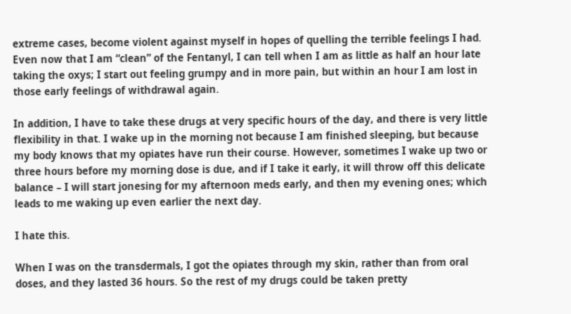extreme cases, become violent against myself in hopes of quelling the terrible feelings I had. Even now that I am “clean” of the Fentanyl, I can tell when I am as little as half an hour late taking the oxys; I start out feeling grumpy and in more pain, but within an hour I am lost in those early feelings of withdrawal again.

In addition, I have to take these drugs at very specific hours of the day, and there is very little flexibility in that. I wake up in the morning not because I am finished sleeping, but because my body knows that my opiates have run their course. However, sometimes I wake up two or three hours before my morning dose is due, and if I take it early, it will throw off this delicate balance – I will start jonesing for my afternoon meds early, and then my evening ones; which leads to me waking up even earlier the next day.

I hate this.

When I was on the transdermals, I got the opiates through my skin, rather than from oral doses, and they lasted 36 hours. So the rest of my drugs could be taken pretty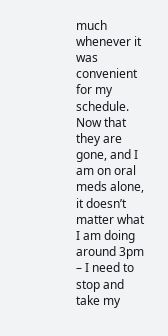much whenever it was convenient for my schedule. Now that they are gone, and I am on oral meds alone, it doesn’t matter what I am doing around 3pm – I need to stop and take my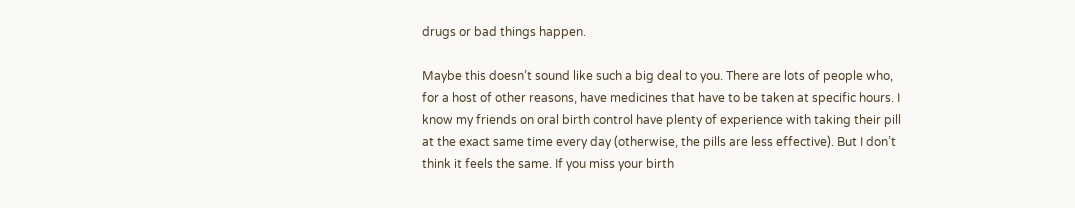drugs or bad things happen.

Maybe this doesn’t sound like such a big deal to you. There are lots of people who, for a host of other reasons, have medicines that have to be taken at specific hours. I know my friends on oral birth control have plenty of experience with taking their pill at the exact same time every day (otherwise, the pills are less effective). But I don’t think it feels the same. If you miss your birth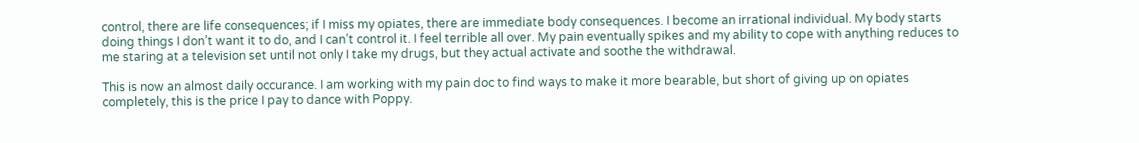control, there are life consequences; if I miss my opiates, there are immediate body consequences. I become an irrational individual. My body starts doing things I don’t want it to do, and I can’t control it. I feel terrible all over. My pain eventually spikes and my ability to cope with anything reduces to me staring at a television set until not only I take my drugs, but they actual activate and soothe the withdrawal.

This is now an almost daily occurance. I am working with my pain doc to find ways to make it more bearable, but short of giving up on opiates completely, this is the price I pay to dance with Poppy.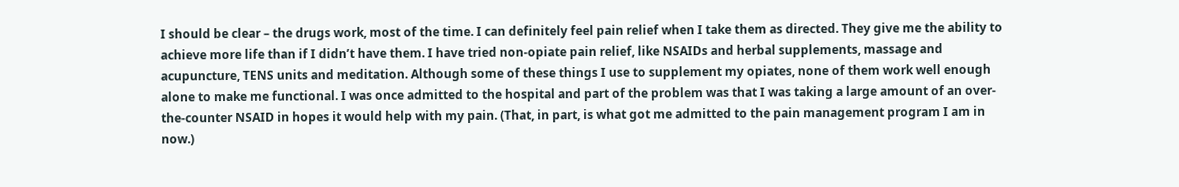I should be clear – the drugs work, most of the time. I can definitely feel pain relief when I take them as directed. They give me the ability to achieve more life than if I didn’t have them. I have tried non-opiate pain relief, like NSAIDs and herbal supplements, massage and acupuncture, TENS units and meditation. Although some of these things I use to supplement my opiates, none of them work well enough alone to make me functional. I was once admitted to the hospital and part of the problem was that I was taking a large amount of an over-the-counter NSAID in hopes it would help with my pain. (That, in part, is what got me admitted to the pain management program I am in now.)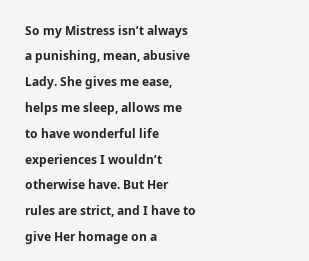So my Mistress isn’t always a punishing, mean, abusive Lady. She gives me ease, helps me sleep, allows me to have wonderful life experiences I wouldn’t otherwise have. But Her rules are strict, and I have to give Her homage on a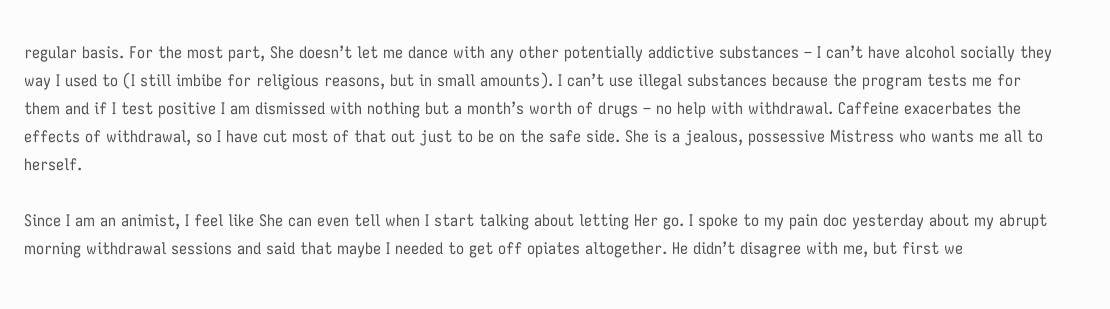regular basis. For the most part, She doesn’t let me dance with any other potentially addictive substances – I can’t have alcohol socially they way I used to (I still imbibe for religious reasons, but in small amounts). I can’t use illegal substances because the program tests me for them and if I test positive I am dismissed with nothing but a month’s worth of drugs – no help with withdrawal. Caffeine exacerbates the effects of withdrawal, so I have cut most of that out just to be on the safe side. She is a jealous, possessive Mistress who wants me all to herself.

Since I am an animist, I feel like She can even tell when I start talking about letting Her go. I spoke to my pain doc yesterday about my abrupt morning withdrawal sessions and said that maybe I needed to get off opiates altogether. He didn’t disagree with me, but first we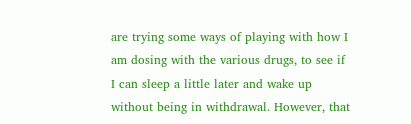are trying some ways of playing with how I am dosing with the various drugs, to see if I can sleep a little later and wake up without being in withdrawal. However, that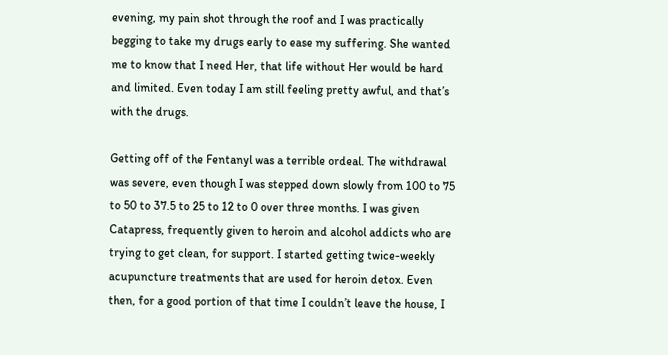evening, my pain shot through the roof and I was practically begging to take my drugs early to ease my suffering. She wanted me to know that I need Her, that life without Her would be hard and limited. Even today I am still feeling pretty awful, and that’s with the drugs.

Getting off of the Fentanyl was a terrible ordeal. The withdrawal was severe, even though I was stepped down slowly from 100 to 75 to 50 to 37.5 to 25 to 12 to 0 over three months. I was given Catapress, frequently given to heroin and alcohol addicts who are trying to get clean, for support. I started getting twice-weekly acupuncture treatments that are used for heroin detox. Even then, for a good portion of that time I couldn’t leave the house, I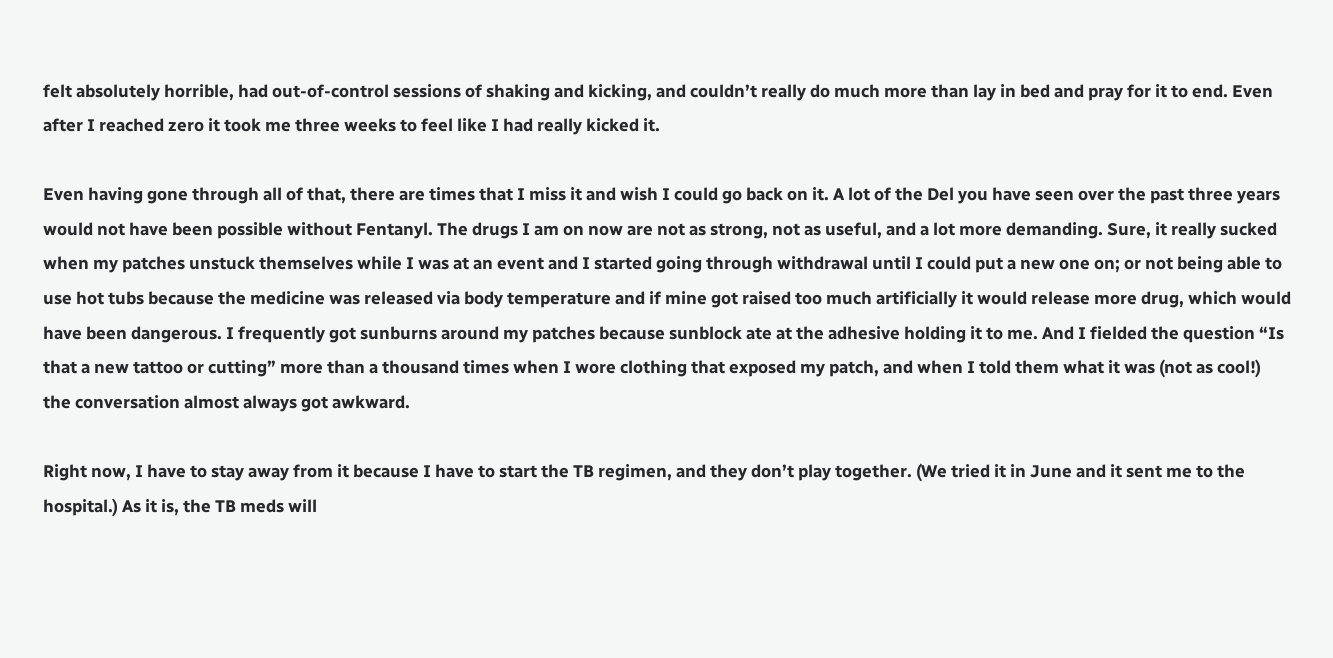felt absolutely horrible, had out-of-control sessions of shaking and kicking, and couldn’t really do much more than lay in bed and pray for it to end. Even after I reached zero it took me three weeks to feel like I had really kicked it.

Even having gone through all of that, there are times that I miss it and wish I could go back on it. A lot of the Del you have seen over the past three years would not have been possible without Fentanyl. The drugs I am on now are not as strong, not as useful, and a lot more demanding. Sure, it really sucked when my patches unstuck themselves while I was at an event and I started going through withdrawal until I could put a new one on; or not being able to use hot tubs because the medicine was released via body temperature and if mine got raised too much artificially it would release more drug, which would have been dangerous. I frequently got sunburns around my patches because sunblock ate at the adhesive holding it to me. And I fielded the question “Is that a new tattoo or cutting” more than a thousand times when I wore clothing that exposed my patch, and when I told them what it was (not as cool!) the conversation almost always got awkward.

Right now, I have to stay away from it because I have to start the TB regimen, and they don’t play together. (We tried it in June and it sent me to the hospital.) As it is, the TB meds will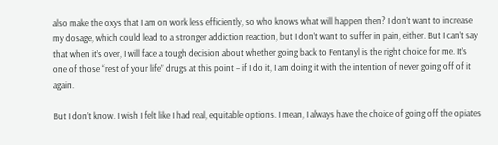also make the oxys that I am on work less efficiently, so who knows what will happen then? I don’t want to increase my dosage, which could lead to a stronger addiction reaction, but I don’t want to suffer in pain, either. But I can’t say that when it’s over, I will face a tough decision about whether going back to Fentanyl is the right choice for me. It’s one of those “rest of your life” drugs at this point – if I do it, I am doing it with the intention of never going off of it again.

But I don’t know. I wish I felt like I had real, equitable options. I mean, I always have the choice of going off the opiates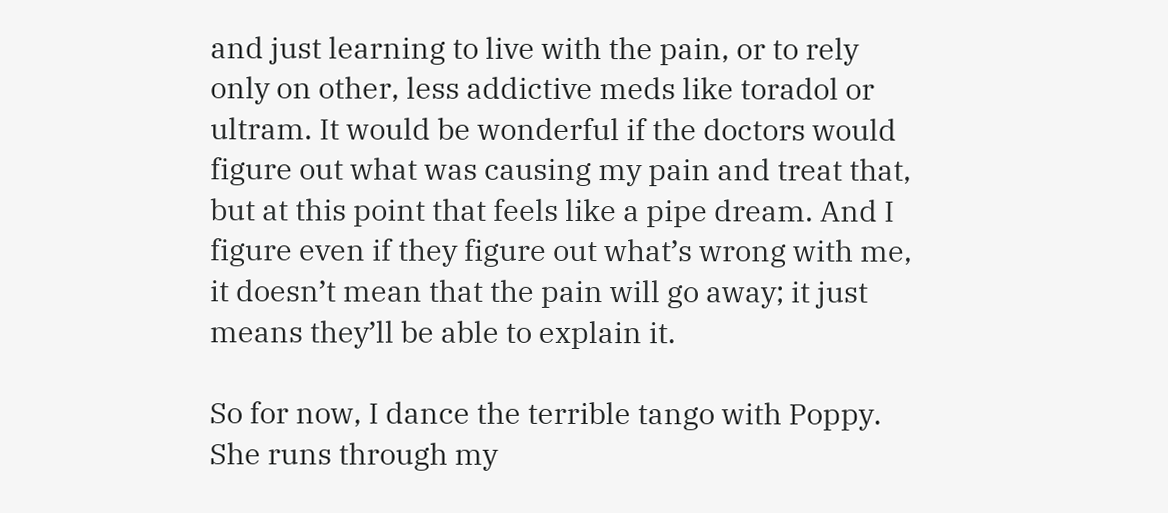and just learning to live with the pain, or to rely only on other, less addictive meds like toradol or ultram. It would be wonderful if the doctors would figure out what was causing my pain and treat that, but at this point that feels like a pipe dream. And I figure even if they figure out what’s wrong with me, it doesn’t mean that the pain will go away; it just means they’ll be able to explain it.

So for now, I dance the terrible tango with Poppy. She runs through my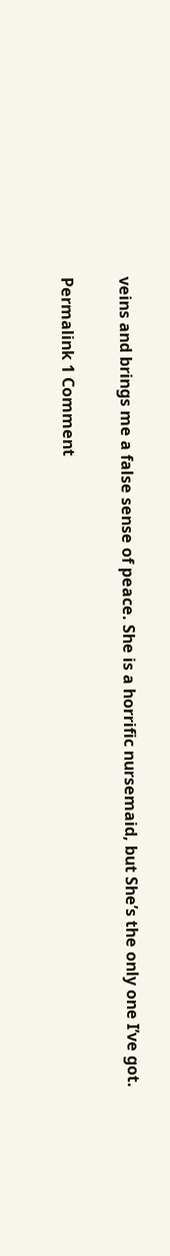veins and brings me a false sense of peace. She is a horrific nursemaid, but She’s the only one I’ve got.

Permalink 1 Comment